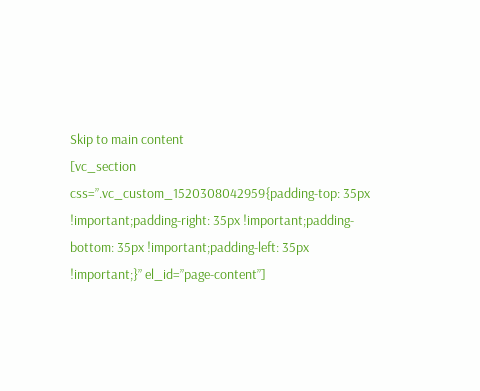Skip to main content
[vc_section css=”.vc_custom_1520308042959{padding-top: 35px !important;padding-right: 35px !important;padding-bottom: 35px !important;padding-left: 35px !important;}” el_id=”page-content”]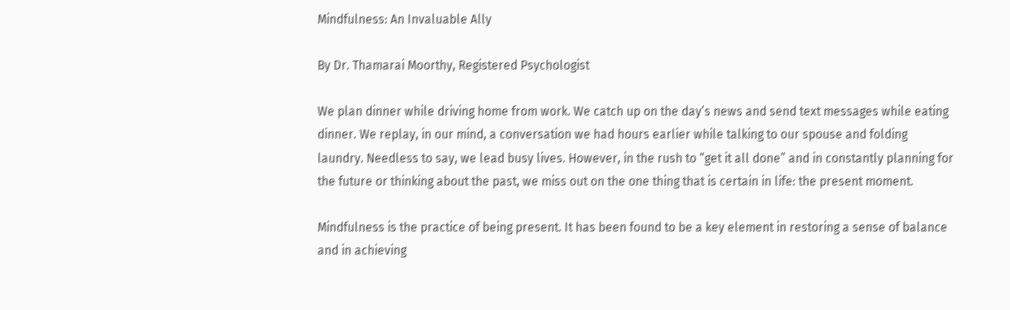Mindfulness: An Invaluable Ally

By Dr. Thamarai Moorthy, Registered Psychologist

We plan dinner while driving home from work. We catch up on the day’s news and send text messages while eating dinner. We replay, in our mind, a conversation we had hours earlier while talking to our spouse and folding laundry. Needless to say, we lead busy lives. However, in the rush to “get it all done” and in constantly planning for the future or thinking about the past, we miss out on the one thing that is certain in life: the present moment.

Mindfulness is the practice of being present. It has been found to be a key element in restoring a sense of balance and in achieving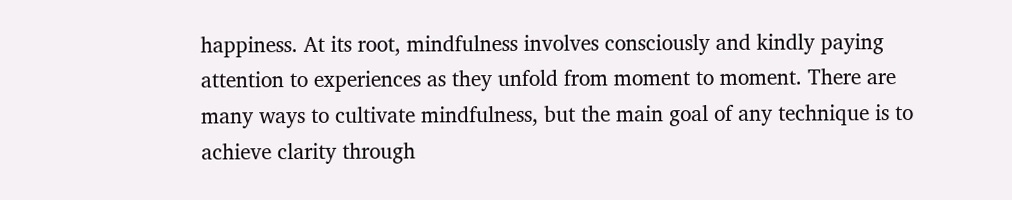happiness. At its root, mindfulness involves consciously and kindly paying attention to experiences as they unfold from moment to moment. There are many ways to cultivate mindfulness, but the main goal of any technique is to achieve clarity through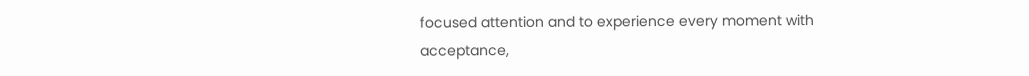focused attention and to experience every moment with acceptance,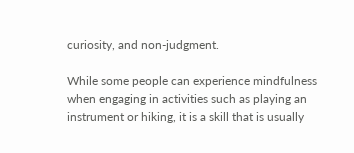curiosity, and non-judgment.

While some people can experience mindfulness when engaging in activities such as playing an instrument or hiking, it is a skill that is usually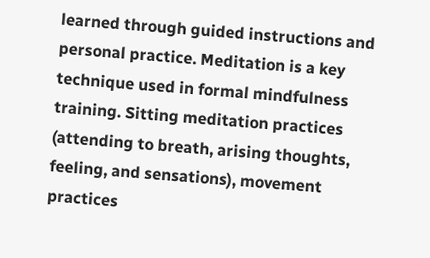learned through guided instructions and personal practice. Meditation is a key technique used in formal mindfulness training. Sitting meditation practices (attending to breath, arising thoughts, feeling, and sensations), movement practices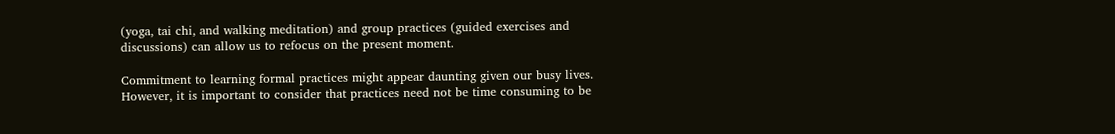(yoga, tai chi, and walking meditation) and group practices (guided exercises and discussions) can allow us to refocus on the present moment.

Commitment to learning formal practices might appear daunting given our busy lives. However, it is important to consider that practices need not be time consuming to be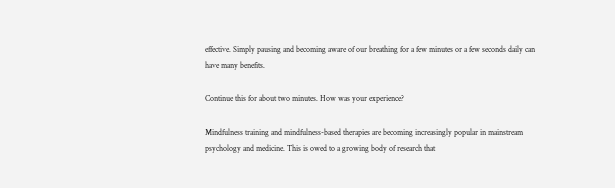effective. Simply pausing and becoming aware of our breathing for a few minutes or a few seconds daily can have many benefits.

Continue this for about two minutes. How was your experience?

Mindfulness training and mindfulness-based therapies are becoming increasingly popular in mainstream psychology and medicine. This is owed to a growing body of research that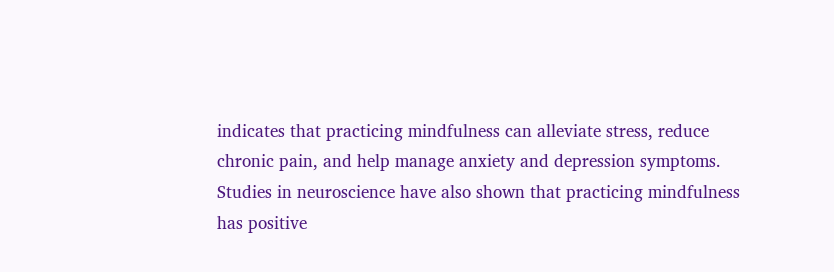indicates that practicing mindfulness can alleviate stress, reduce chronic pain, and help manage anxiety and depression symptoms. Studies in neuroscience have also shown that practicing mindfulness has positive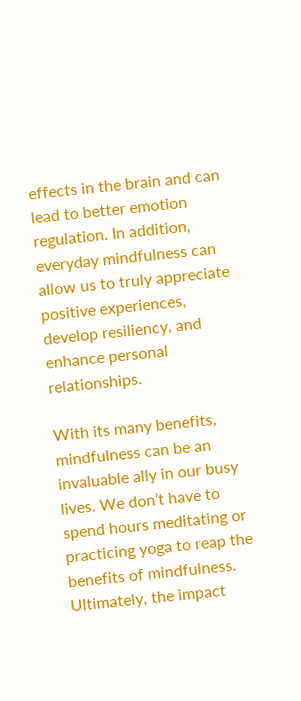effects in the brain and can lead to better emotion regulation. In addition, everyday mindfulness can allow us to truly appreciate positive experiences, develop resiliency, and enhance personal relationships.

With its many benefits, mindfulness can be an invaluable ally in our busy lives. We don’t have to spend hours meditating or practicing yoga to reap the benefits of mindfulness. Ultimately, the impact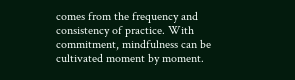comes from the frequency and consistency of practice. With commitment, mindfulness can be cultivated moment by moment.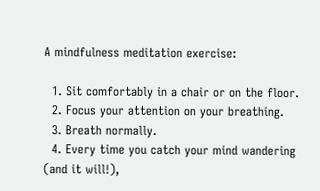A mindfulness meditation exercise:

  1. Sit comfortably in a chair or on the floor.
  2. Focus your attention on your breathing.
  3. Breath normally.
  4. Every time you catch your mind wandering (and it will!),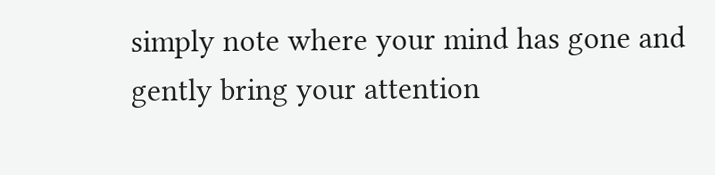simply note where your mind has gone and gently bring your attention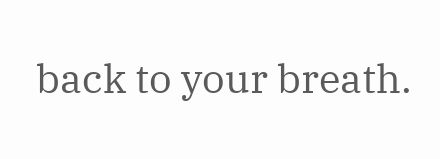back to your breath.